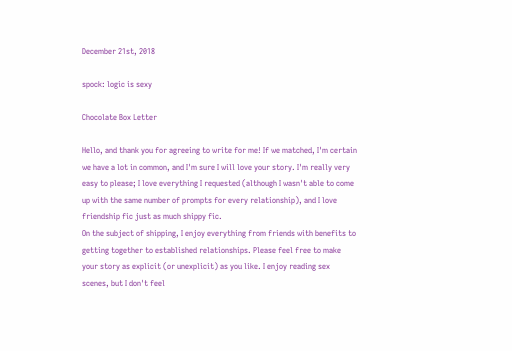December 21st, 2018

spock: logic is sexy

Chocolate Box Letter

Hello, and thank you for agreeing to write for me! If we matched, I'm certain we have a lot in common, and I'm sure I will love your story. I'm really very easy to please; I love everything I requested (although I wasn't able to come up with the same number of prompts for every relationship), and I love friendship fic just as much shippy fic.
On the subject of shipping, I enjoy everything from friends with benefits to getting together to established relationships. Please feel free to make your story as explicit (or unexplicit) as you like. I enjoy reading sex scenes, but I don't feel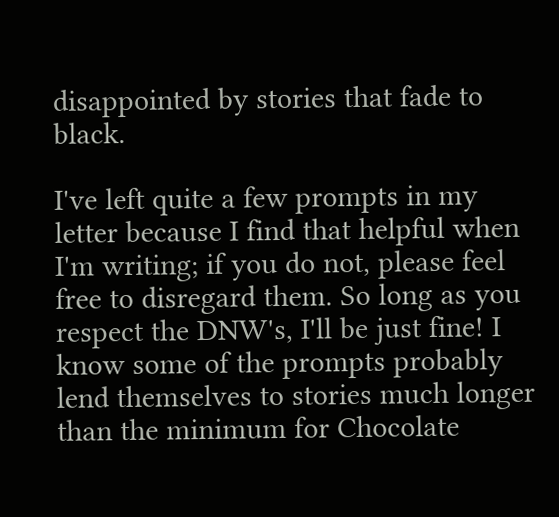disappointed by stories that fade to black.

I've left quite a few prompts in my letter because I find that helpful when I'm writing; if you do not, please feel free to disregard them. So long as you respect the DNW's, I'll be just fine! I know some of the prompts probably lend themselves to stories much longer than the minimum for Chocolate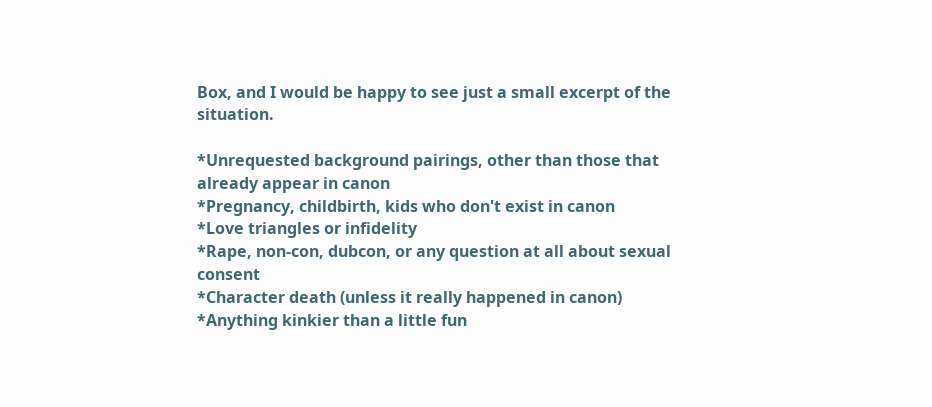Box, and I would be happy to see just a small excerpt of the situation.

*Unrequested background pairings, other than those that already appear in canon
*Pregnancy, childbirth, kids who don't exist in canon
*Love triangles or infidelity
*Rape, non-con, dubcon, or any question at all about sexual consent
*Character death (unless it really happened in canon)
*Anything kinkier than a little fun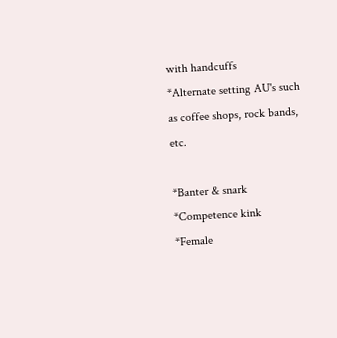with handcuffs
*Alternate setting AU's such as coffee shops, rock bands, etc.

*Banter & snark
*Competence kink
*Female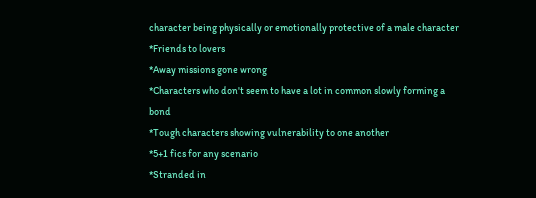character being physically or emotionally protective of a male character
*Friends to lovers
*Away missions gone wrong
*Characters who don't seem to have a lot in common slowly forming a bond
*Tough characters showing vulnerability to one another
*5+1 fics for any scenario
*Stranded in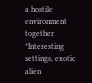a hostile environment together
*Interesting settings, exotic alien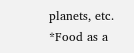planets, etc.
*Food as a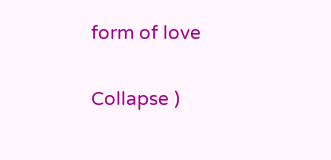form of love

Collapse )